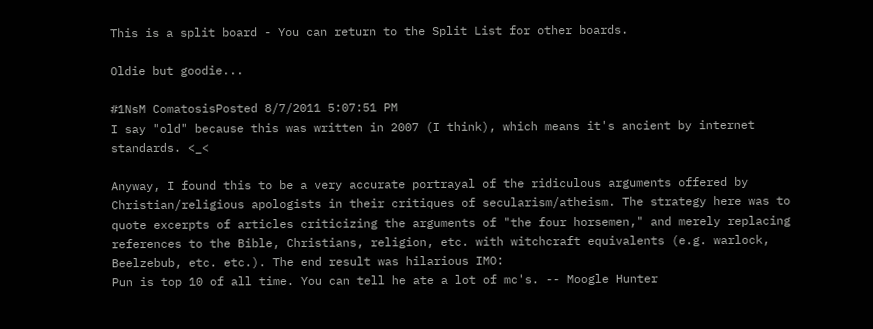This is a split board - You can return to the Split List for other boards.

Oldie but goodie...

#1NsM ComatosisPosted 8/7/2011 5:07:51 PM
I say "old" because this was written in 2007 (I think), which means it's ancient by internet standards. <_<

Anyway, I found this to be a very accurate portrayal of the ridiculous arguments offered by Christian/religious apologists in their critiques of secularism/atheism. The strategy here was to quote excerpts of articles criticizing the arguments of "the four horsemen," and merely replacing references to the Bible, Christians, religion, etc. with witchcraft equivalents (e.g. warlock, Beelzebub, etc. etc.). The end result was hilarious IMO:
Pun is top 10 of all time. You can tell he ate a lot of mc's. -- Moogle Hunter